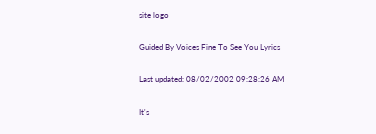site logo

Guided By Voices Fine To See You Lyrics

Last updated: 08/02/2002 09:28:26 AM

It's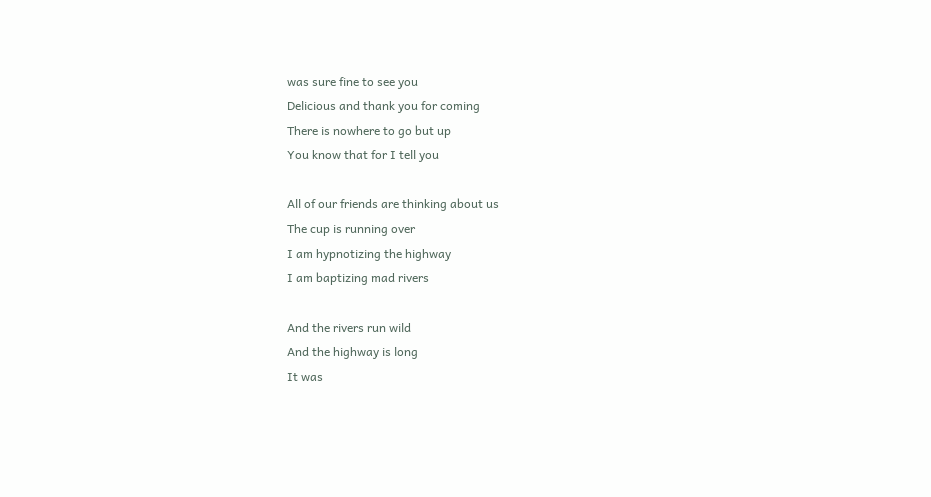was sure fine to see you
Delicious and thank you for coming
There is nowhere to go but up
You know that for I tell you

All of our friends are thinking about us
The cup is running over
I am hypnotizing the highway
I am baptizing mad rivers

And the rivers run wild
And the highway is long
It was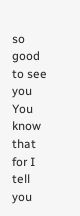so good to see you
You know that for I tell you